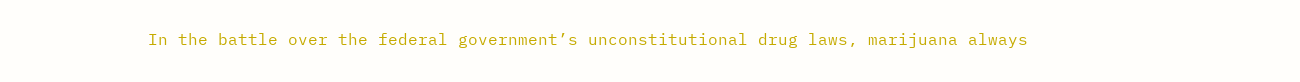In the battle over the federal government’s unconstitutional drug laws, marijuana always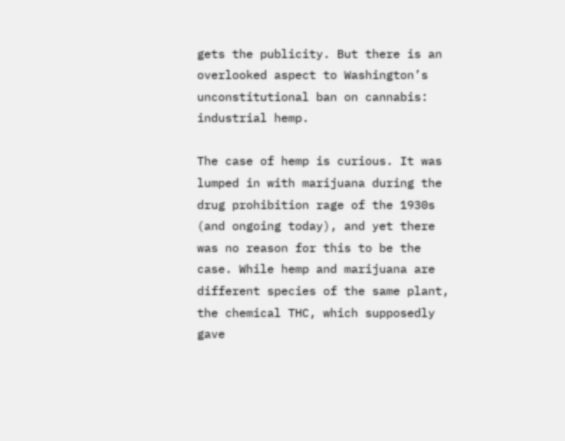gets the publicity. But there is an overlooked aspect to Washington’s unconstitutional ban on cannabis: industrial hemp.

The case of hemp is curious. It was lumped in with marijuana during the drug prohibition rage of the 1930s (and ongoing today), and yet there was no reason for this to be the case. While hemp and marijuana are different species of the same plant, the chemical THC, which supposedly gave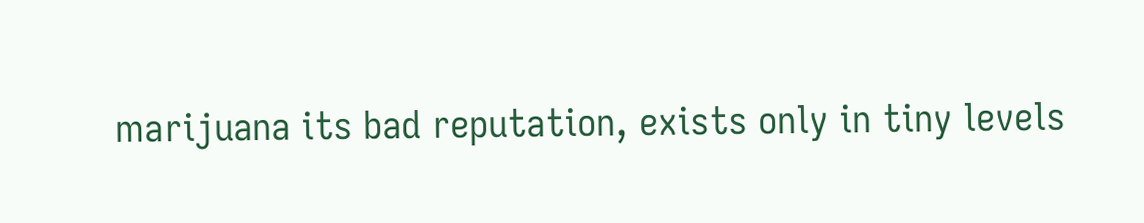marijuana its bad reputation, exists only in tiny levels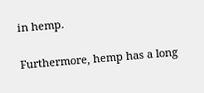in hemp.

Furthermore, hemp has a long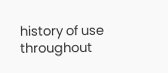history of use throughout